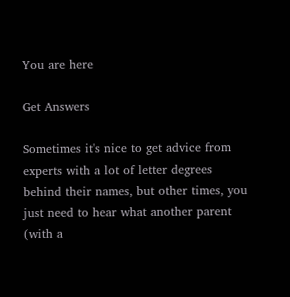You are here

Get Answers

Sometimes it's nice to get advice from experts with a lot of letter degrees behind their names, but other times, you just need to hear what another parent (with a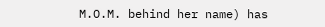M.O.M. behind her name) has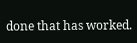done that has worked.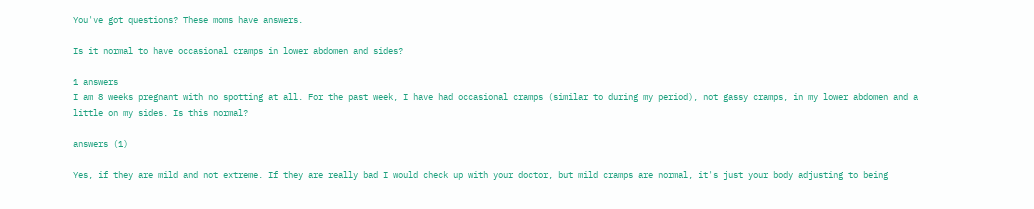You've got questions? These moms have answers.

Is it normal to have occasional cramps in lower abdomen and sides?

1 answers
I am 8 weeks pregnant with no spotting at all. For the past week, I have had occasional cramps (similar to during my period), not gassy cramps, in my lower abdomen and a little on my sides. Is this normal?

answers (1)

Yes, if they are mild and not extreme. If they are really bad I would check up with your doctor, but mild cramps are normal, it's just your body adjusting to being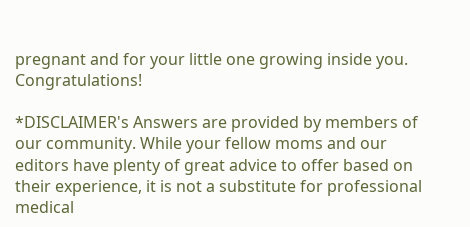pregnant and for your little one growing inside you. Congratulations!

*DISCLAIMER's Answers are provided by members of our community. While your fellow moms and our editors have plenty of great advice to offer based on their experience, it is not a substitute for professional medical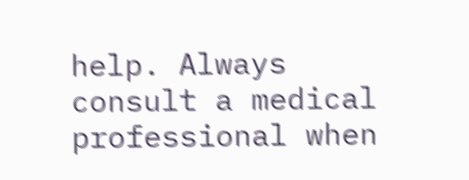help. Always consult a medical professional when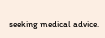seeking medical advice.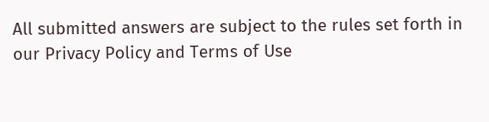All submitted answers are subject to the rules set forth in our Privacy Policy and Terms of Use